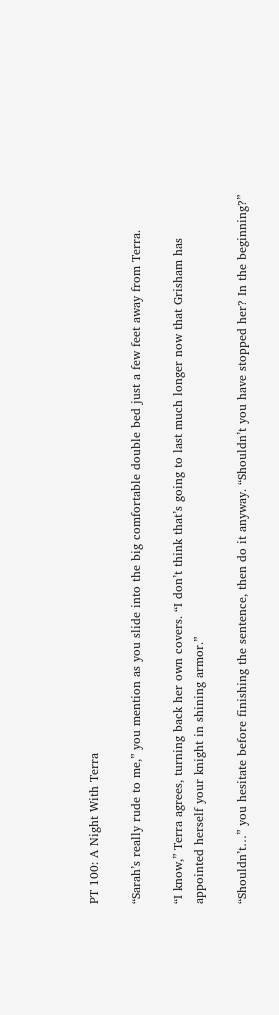PT 100: A Night With Terra

“Sarah’s really rude to me,” you mention as you slide into the big comfortable double bed just a few feet away from Terra.

“I know,” Terra agrees, turning back her own covers. “I don’t think that’s going to last much longer now that Grisham has appointed herself your knight in shining armor.”

“Shouldn’t…” you hesitate before finishing the sentence, then do it anyway. “Shouldn’t you have stopped her? In the beginning?”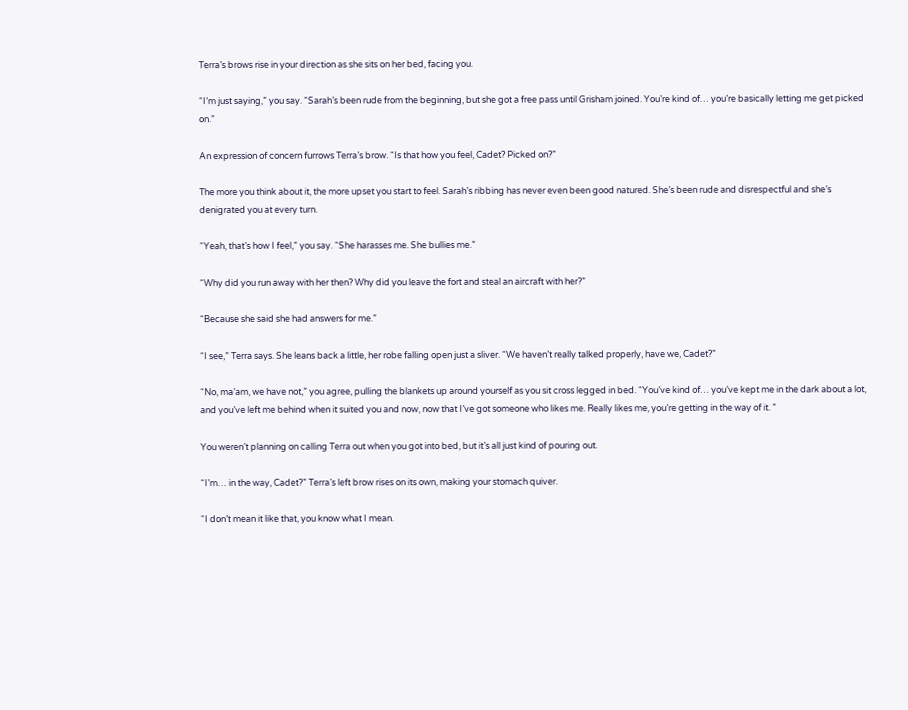Terra’s brows rise in your direction as she sits on her bed, facing you.

“I’m just saying,” you say. “Sarah’s been rude from the beginning, but she got a free pass until Grisham joined. You’re kind of… you’re basically letting me get picked on.”

An expression of concern furrows Terra’s brow. “Is that how you feel, Cadet? Picked on?”

The more you think about it, the more upset you start to feel. Sarah’s ribbing has never even been good natured. She’s been rude and disrespectful and she’s denigrated you at every turn.

“Yeah, that’s how I feel,” you say. “She harasses me. She bullies me.”

“Why did you run away with her then? Why did you leave the fort and steal an aircraft with her?”

“Because she said she had answers for me.”

“I see,” Terra says. She leans back a little, her robe falling open just a sliver. “We haven’t really talked properly, have we, Cadet?”

“No, ma’am, we have not,” you agree, pulling the blankets up around yourself as you sit cross legged in bed. “You’ve kind of… you’ve kept me in the dark about a lot, and you’ve left me behind when it suited you and now, now that I’ve got someone who likes me. Really likes me, you’re getting in the way of it. ”

You weren’t planning on calling Terra out when you got into bed, but it’s all just kind of pouring out.

“I’m… in the way, Cadet?” Terra’s left brow rises on its own, making your stomach quiver.

“I don’t mean it like that, you know what I mean.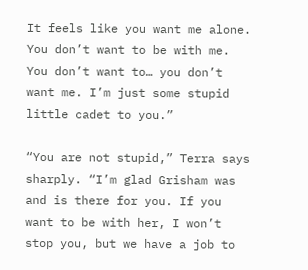It feels like you want me alone. You don’t want to be with me. You don’t want to… you don’t want me. I’m just some stupid little cadet to you.”

“You are not stupid,” Terra says sharply. “I’m glad Grisham was and is there for you. If you want to be with her, I won’t stop you, but we have a job to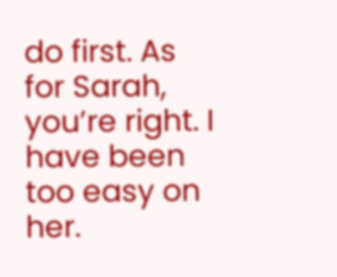do first. As for Sarah, you’re right. I have been too easy on her.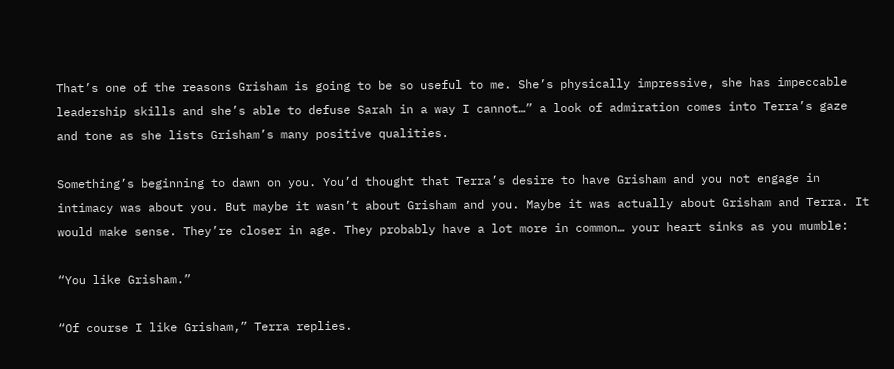That’s one of the reasons Grisham is going to be so useful to me. She’s physically impressive, she has impeccable leadership skills and she’s able to defuse Sarah in a way I cannot…” a look of admiration comes into Terra’s gaze and tone as she lists Grisham’s many positive qualities.

Something’s beginning to dawn on you. You’d thought that Terra’s desire to have Grisham and you not engage in intimacy was about you. But maybe it wasn’t about Grisham and you. Maybe it was actually about Grisham and Terra. It would make sense. They’re closer in age. They probably have a lot more in common… your heart sinks as you mumble:

“You like Grisham.”

“Of course I like Grisham,” Terra replies.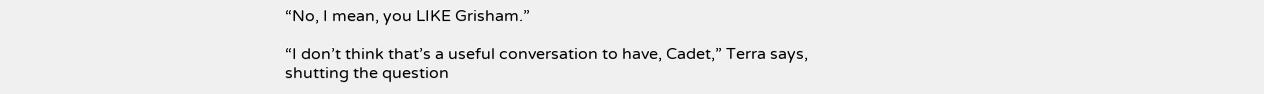“No, I mean, you LIKE Grisham.”

“I don’t think that’s a useful conversation to have, Cadet,” Terra says, shutting the question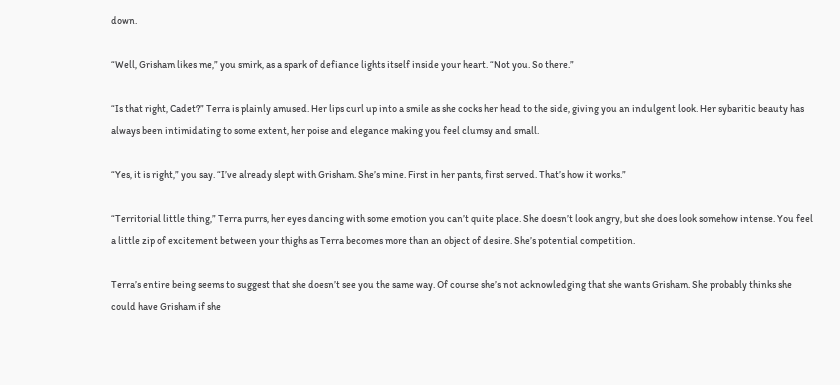down.

“Well, Grisham likes me,” you smirk, as a spark of defiance lights itself inside your heart. “Not you. So there.”

“Is that right, Cadet?” Terra is plainly amused. Her lips curl up into a smile as she cocks her head to the side, giving you an indulgent look. Her sybaritic beauty has always been intimidating to some extent, her poise and elegance making you feel clumsy and small.

“Yes, it is right,” you say. “I’ve already slept with Grisham. She’s mine. First in her pants, first served. That’s how it works.”

“Territorial little thing,” Terra purrs, her eyes dancing with some emotion you can’t quite place. She doesn’t look angry, but she does look somehow intense. You feel a little zip of excitement between your thighs as Terra becomes more than an object of desire. She’s potential competition.

Terra’s entire being seems to suggest that she doesn’t see you the same way. Of course she’s not acknowledging that she wants Grisham. She probably thinks she could have Grisham if she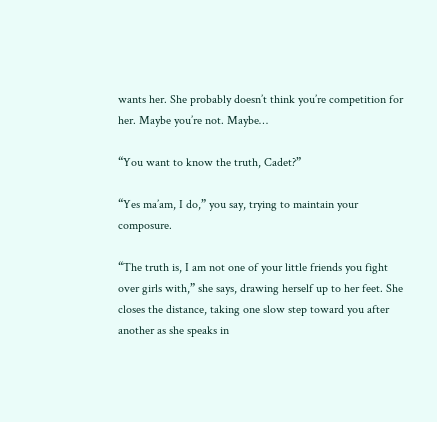wants her. She probably doesn’t think you’re competition for her. Maybe you’re not. Maybe…

“You want to know the truth, Cadet?”

“Yes ma’am, I do,” you say, trying to maintain your composure.

“The truth is, I am not one of your little friends you fight over girls with,” she says, drawing herself up to her feet. She closes the distance, taking one slow step toward you after another as she speaks in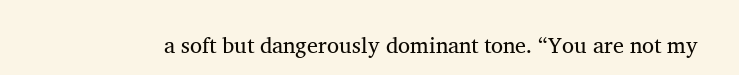a soft but dangerously dominant tone. “You are not my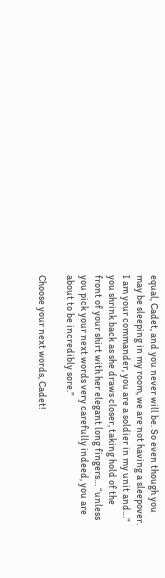equal, Cadet, and you never will be. So even though you may be sleeping in my room, we are not having a sleepover. I am your commander, you are a soldier in my unit and…” you shrink back as she draws closer, taking hold of the front of your shirt with her elegant long fingers… “unless you pick your next words very carefully indeed, you are about to be incredibly sore.”

Choose your next words, Cadet!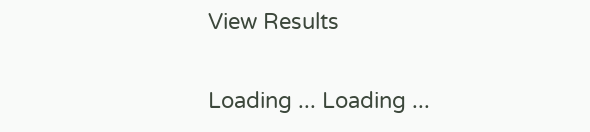View Results

Loading ... Loading ...